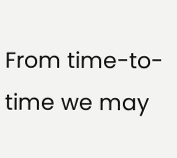From time-to-time we may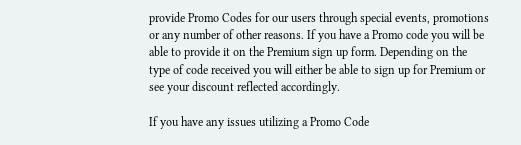provide Promo Codes for our users through special events, promotions or any number of other reasons. If you have a Promo code you will be able to provide it on the Premium sign up form. Depending on the type of code received you will either be able to sign up for Premium or see your discount reflected accordingly.

If you have any issues utilizing a Promo Code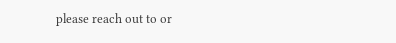please reach out to or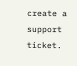create a support ticket.